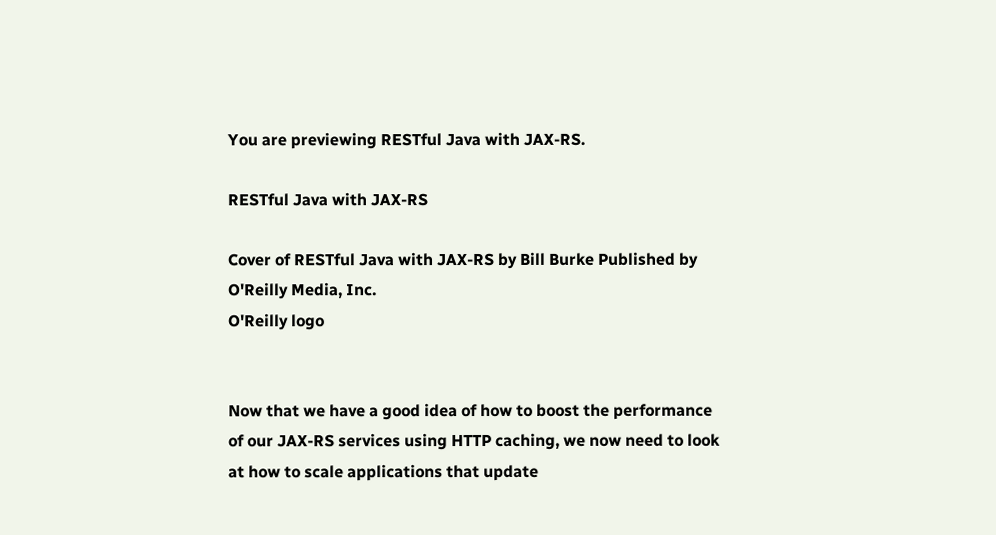You are previewing RESTful Java with JAX-RS.

RESTful Java with JAX-RS

Cover of RESTful Java with JAX-RS by Bill Burke Published by O'Reilly Media, Inc.
O'Reilly logo


Now that we have a good idea of how to boost the performance of our JAX-RS services using HTTP caching, we now need to look at how to scale applications that update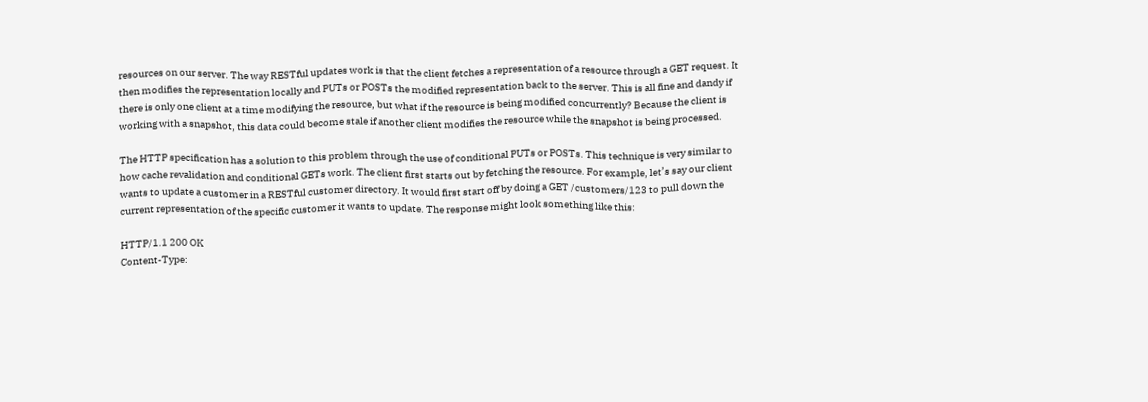resources on our server. The way RESTful updates work is that the client fetches a representation of a resource through a GET request. It then modifies the representation locally and PUTs or POSTs the modified representation back to the server. This is all fine and dandy if there is only one client at a time modifying the resource, but what if the resource is being modified concurrently? Because the client is working with a snapshot, this data could become stale if another client modifies the resource while the snapshot is being processed.

The HTTP specification has a solution to this problem through the use of conditional PUTs or POSTs. This technique is very similar to how cache revalidation and conditional GETs work. The client first starts out by fetching the resource. For example, let’s say our client wants to update a customer in a RESTful customer directory. It would first start off by doing a GET /customers/123 to pull down the current representation of the specific customer it wants to update. The response might look something like this:

HTTP/1.1 200 OK
Content-Type: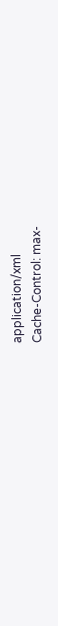application/xml
Cache-Control: max-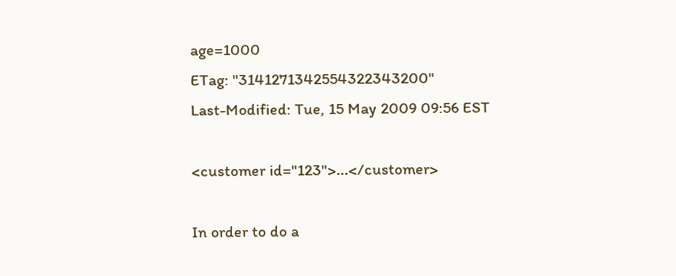age=1000
ETag: "3141271342554322343200"
Last-Modified: Tue, 15 May 2009 09:56 EST

<customer id="123">...</customer>

In order to do a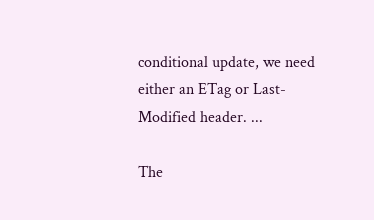conditional update, we need either an ETag or Last-Modified header. ...

The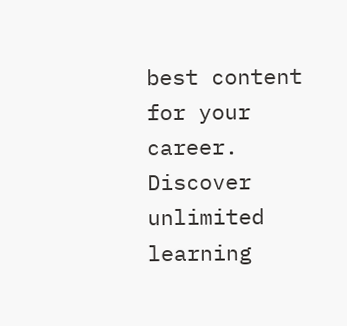best content for your career. Discover unlimited learning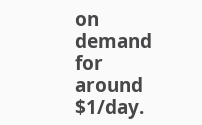on demand for around $1/day.